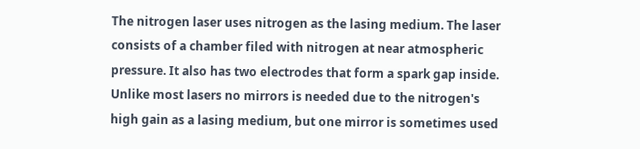The nitrogen laser uses nitrogen as the lasing medium. The laser consists of a chamber filed with nitrogen at near atmospheric pressure. It also has two electrodes that form a spark gap inside. Unlike most lasers no mirrors is needed due to the nitrogen's high gain as a lasing medium, but one mirror is sometimes used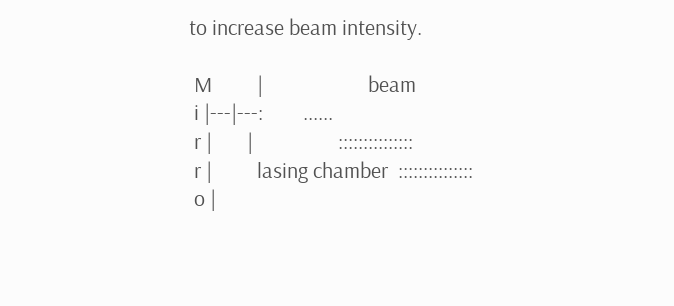to increase beam intensity.

 M         |                     beam
 i |---|---:        ......
 r |       |                 :::::::::::::::
 r |         lasing chamber  :::::::::::::::
 o |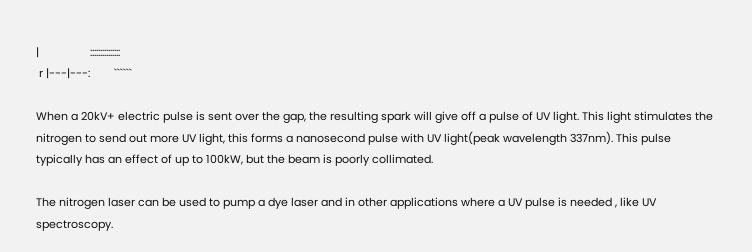|                 :::::::::::::::
 r |---|---:        ``````

When a 20kV+ electric pulse is sent over the gap, the resulting spark will give off a pulse of UV light. This light stimulates the nitrogen to send out more UV light, this forms a nanosecond pulse with UV light(peak wavelength 337nm). This pulse typically has an effect of up to 100kW, but the beam is poorly collimated.

The nitrogen laser can be used to pump a dye laser and in other applications where a UV pulse is needed , like UV spectroscopy.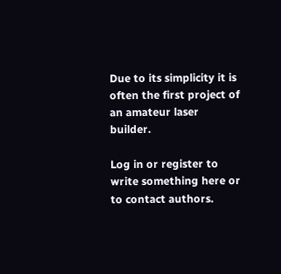Due to its simplicity it is often the first project of an amateur laser builder.

Log in or register to write something here or to contact authors.